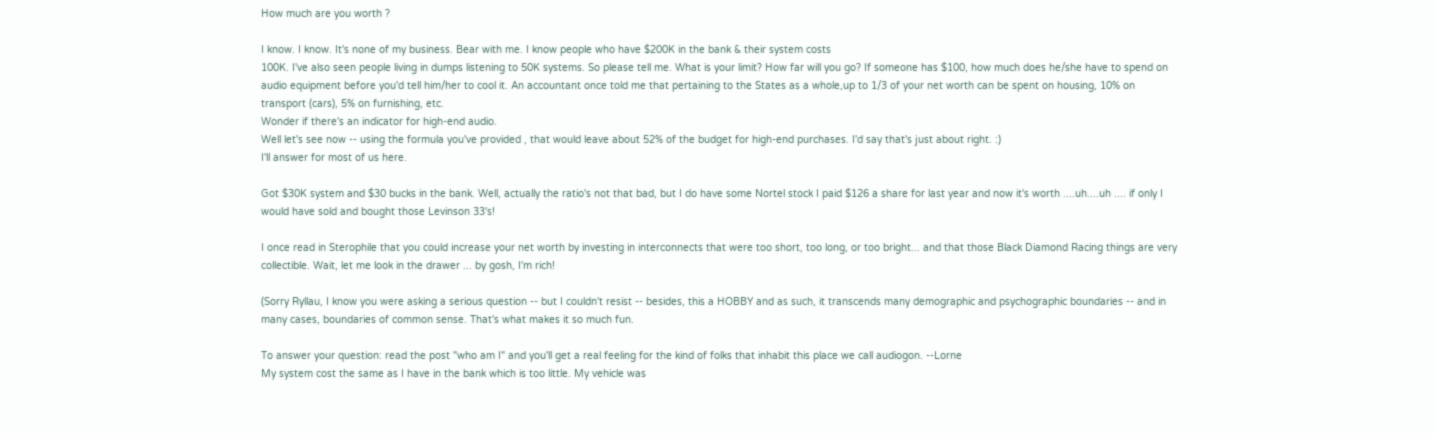How much are you worth ?

I know. I know. It's none of my business. Bear with me. I know people who have $200K in the bank & their system costs
100K. I've also seen people living in dumps listening to 50K systems. So please tell me. What is your limit? How far will you go? If someone has $100, how much does he/she have to spend on audio equipment before you'd tell him/her to cool it. An accountant once told me that pertaining to the States as a whole,up to 1/3 of your net worth can be spent on housing, 10% on transport (cars), 5% on furnishing, etc.
Wonder if there's an indicator for high-end audio.
Well let's see now -- using the formula you've provided , that would leave about 52% of the budget for high-end purchases. I'd say that's just about right. :)
I'll answer for most of us here.

Got $30K system and $30 bucks in the bank. Well, actually the ratio's not that bad, but I do have some Nortel stock I paid $126 a share for last year and now it's worth ....uh....uh .... if only I would have sold and bought those Levinson 33's!

I once read in Sterophile that you could increase your net worth by investing in interconnects that were too short, too long, or too bright... and that those Black Diamond Racing things are very collectible. Wait, let me look in the drawer ... by gosh, I'm rich!

(Sorry Ryllau, I know you were asking a serious question -- but I couldn't resist -- besides, this a HOBBY and as such, it transcends many demographic and psychographic boundaries -- and in many cases, boundaries of common sense. That's what makes it so much fun.

To answer your question: read the post "who am I" and you'll get a real feeling for the kind of folks that inhabit this place we call audiogon. --Lorne
My system cost the same as I have in the bank which is too little. My vehicle was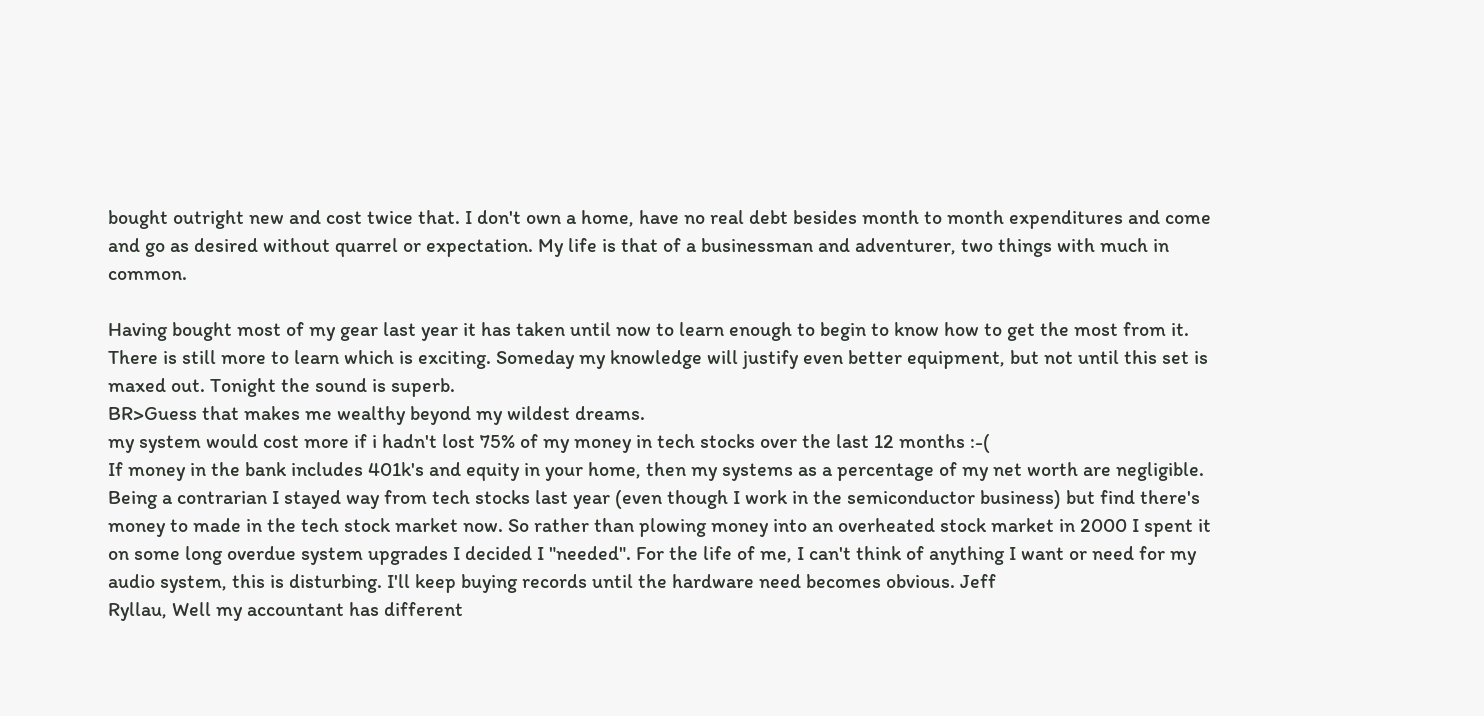bought outright new and cost twice that. I don't own a home, have no real debt besides month to month expenditures and come and go as desired without quarrel or expectation. My life is that of a businessman and adventurer, two things with much in common.

Having bought most of my gear last year it has taken until now to learn enough to begin to know how to get the most from it. There is still more to learn which is exciting. Someday my knowledge will justify even better equipment, but not until this set is maxed out. Tonight the sound is superb.
BR>Guess that makes me wealthy beyond my wildest dreams.
my system would cost more if i hadn't lost 75% of my money in tech stocks over the last 12 months :-(
If money in the bank includes 401k's and equity in your home, then my systems as a percentage of my net worth are negligible. Being a contrarian I stayed way from tech stocks last year (even though I work in the semiconductor business) but find there's money to made in the tech stock market now. So rather than plowing money into an overheated stock market in 2000 I spent it on some long overdue system upgrades I decided I "needed". For the life of me, I can't think of anything I want or need for my audio system, this is disturbing. I'll keep buying records until the hardware need becomes obvious. Jeff
Ryllau, Well my accountant has different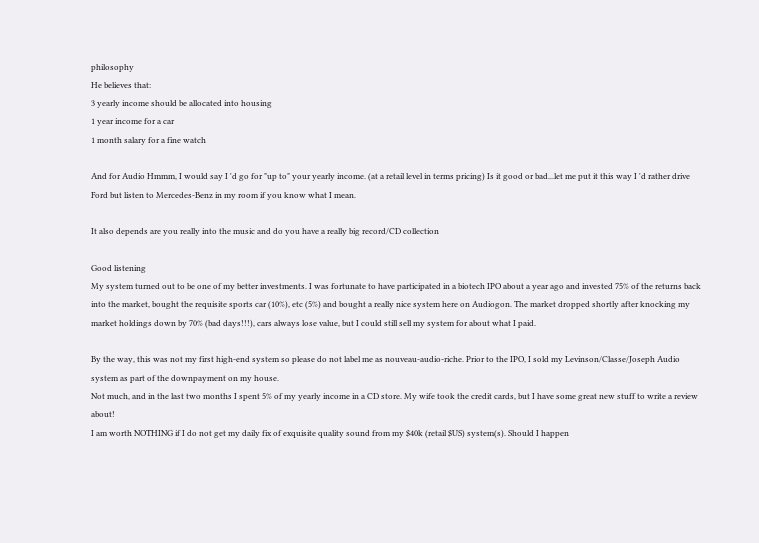philosophy
He believes that:
3 yearly income should be allocated into housing
1 year income for a car
1 month salary for a fine watch

And for Audio Hmmm, I would say I 'd go for "up to" your yearly income. (at a retail level in terms pricing) Is it good or bad...let me put it this way I 'd rather drive Ford but listen to Mercedes-Benz in my room if you know what I mean.

It also depends are you really into the music and do you have a really big record/CD collection

Good listening
My system turned out to be one of my better investments. I was fortunate to have participated in a biotech IPO about a year ago and invested 75% of the returns back into the market, bought the requisite sports car (10%), etc (5%) and bought a really nice system here on Audiogon. The market dropped shortly after knocking my market holdings down by 70% (bad days!!!), cars always lose value, but I could still sell my system for about what I paid.

By the way, this was not my first high-end system so please do not label me as nouveau-audio-riche. Prior to the IPO, I sold my Levinson/Classe/Joseph Audio system as part of the downpayment on my house.
Not much, and in the last two months I spent 5% of my yearly income in a CD store. My wife took the credit cards, but I have some great new stuff to write a review about!
I am worth NOTHING if I do not get my daily fix of exquisite quality sound from my $40k (retail $US) system(s). Should I happen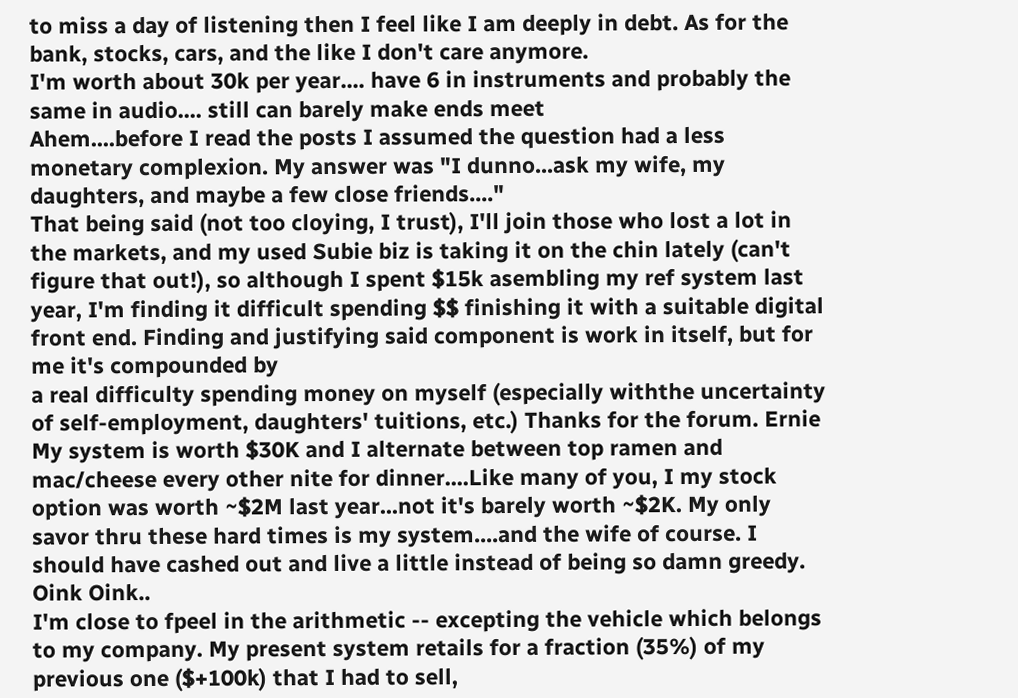to miss a day of listening then I feel like I am deeply in debt. As for the bank, stocks, cars, and the like I don't care anymore.
I'm worth about 30k per year.... have 6 in instruments and probably the same in audio.... still can barely make ends meet
Ahem....before I read the posts I assumed the question had a less monetary complexion. My answer was "I dunno...ask my wife, my daughters, and maybe a few close friends...."
That being said (not too cloying, I trust), I'll join those who lost a lot in the markets, and my used Subie biz is taking it on the chin lately (can't figure that out!), so although I spent $15k asembling my ref system last year, I'm finding it difficult spending $$ finishing it with a suitable digital front end. Finding and justifying said component is work in itself, but for me it's compounded by
a real difficulty spending money on myself (especially withthe uncertainty of self-employment, daughters' tuitions, etc.) Thanks for the forum. Ernie
My system is worth $30K and I alternate between top ramen and mac/cheese every other nite for dinner....Like many of you, I my stock option was worth ~$2M last year...not it's barely worth ~$2K. My only savor thru these hard times is my system....and the wife of course. I should have cashed out and live a little instead of being so damn greedy. Oink Oink..
I'm close to fpeel in the arithmetic -- excepting the vehicle which belongs to my company. My present system retails for a fraction (35%) of my previous one ($+100k) that I had to sell,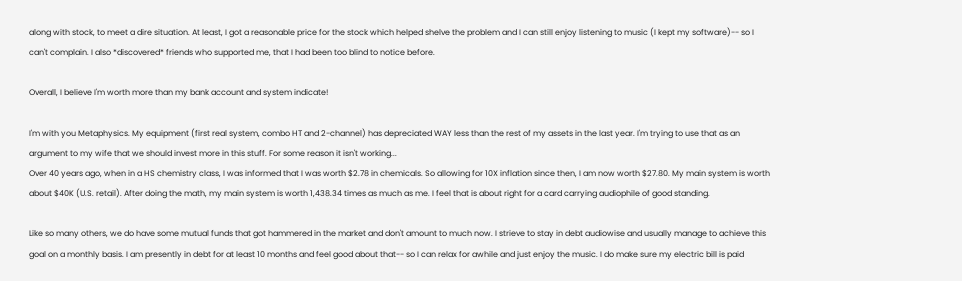along with stock, to meet a dire situation. At least, I got a reasonable price for the stock which helped shelve the problem and I can still enjoy listening to music (I kept my software)-- so I can't complain. I also *discovered* friends who supported me, that I had been too blind to notice before.

Overall, I believe I'm worth more than my bank account and system indicate!

I'm with you Metaphysics. My equipment (first real system, combo HT and 2-channel) has depreciated WAY less than the rest of my assets in the last year. I'm trying to use that as an argument to my wife that we should invest more in this stuff. For some reason it isn't working...
Over 40 years ago, when in a HS chemistry class, I was informed that I was worth $2.78 in chemicals. So allowing for 10X inflation since then, I am now worth $27.80. My main system is worth about $40K (U.S. retail). After doing the math, my main system is worth 1,438.34 times as much as me. I feel that is about right for a card carrying audiophile of good standing.

Like so many others, we do have some mutual funds that got hammered in the market and don't amount to much now. I strieve to stay in debt audiowise and usually manage to achieve this goal on a monthly basis. I am presently in debt for at least 10 months and feel good about that-- so I can relax for awhile and just enjoy the music. I do make sure my electric bill is paid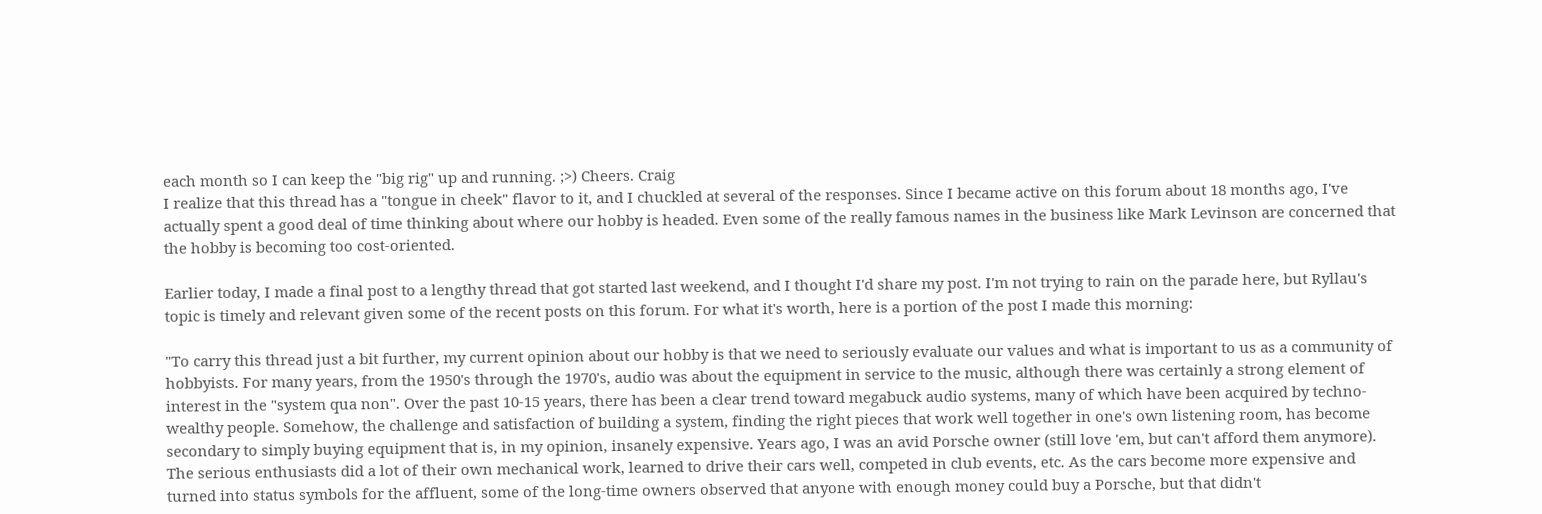each month so I can keep the "big rig" up and running. ;>) Cheers. Craig
I realize that this thread has a "tongue in cheek" flavor to it, and I chuckled at several of the responses. Since I became active on this forum about 18 months ago, I've actually spent a good deal of time thinking about where our hobby is headed. Even some of the really famous names in the business like Mark Levinson are concerned that the hobby is becoming too cost-oriented.

Earlier today, I made a final post to a lengthy thread that got started last weekend, and I thought I'd share my post. I'm not trying to rain on the parade here, but Ryllau's topic is timely and relevant given some of the recent posts on this forum. For what it's worth, here is a portion of the post I made this morning:

"To carry this thread just a bit further, my current opinion about our hobby is that we need to seriously evaluate our values and what is important to us as a community of hobbyists. For many years, from the 1950's through the 1970's, audio was about the equipment in service to the music, although there was certainly a strong element of interest in the "system qua non". Over the past 10-15 years, there has been a clear trend toward megabuck audio systems, many of which have been acquired by techno-wealthy people. Somehow, the challenge and satisfaction of building a system, finding the right pieces that work well together in one's own listening room, has become secondary to simply buying equipment that is, in my opinion, insanely expensive. Years ago, I was an avid Porsche owner (still love 'em, but can't afford them anymore). The serious enthusiasts did a lot of their own mechanical work, learned to drive their cars well, competed in club events, etc. As the cars become more expensive and turned into status symbols for the affluent, some of the long-time owners observed that anyone with enough money could buy a Porsche, but that didn't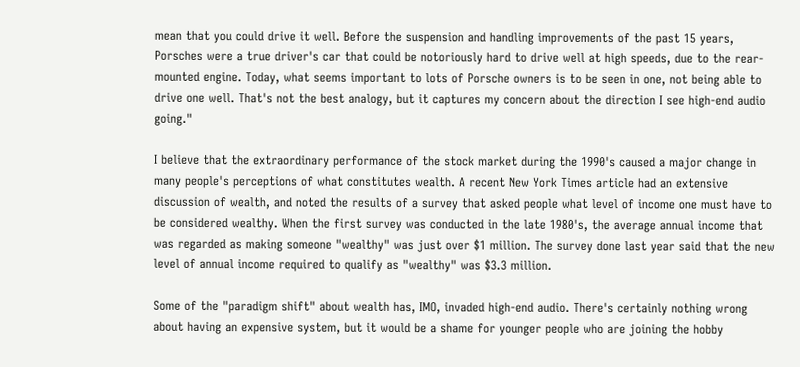mean that you could drive it well. Before the suspension and handling improvements of the past 15 years, Porsches were a true driver's car that could be notoriously hard to drive well at high speeds, due to the rear-mounted engine. Today, what seems important to lots of Porsche owners is to be seen in one, not being able to drive one well. That's not the best analogy, but it captures my concern about the direction I see high-end audio going."

I believe that the extraordinary performance of the stock market during the 1990's caused a major change in many people's perceptions of what constitutes wealth. A recent New York Times article had an extensive discussion of wealth, and noted the results of a survey that asked people what level of income one must have to be considered wealthy. When the first survey was conducted in the late 1980's, the average annual income that was regarded as making someone "wealthy" was just over $1 million. The survey done last year said that the new level of annual income required to qualify as "wealthy" was $3.3 million.

Some of the "paradigm shift" about wealth has, IMO, invaded high-end audio. There's certainly nothing wrong about having an expensive system, but it would be a shame for younger people who are joining the hobby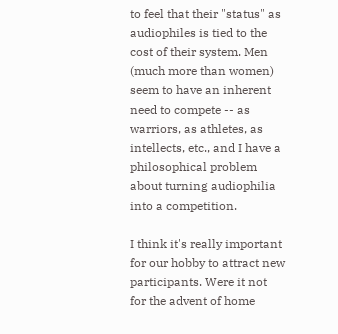to feel that their "status" as audiophiles is tied to the cost of their system. Men (much more than women) seem to have an inherent need to compete -- as warriors, as athletes, as intellects, etc., and I have a philosophical problem about turning audiophilia into a competition.

I think it's really important for our hobby to attract new participants. Were it not for the advent of home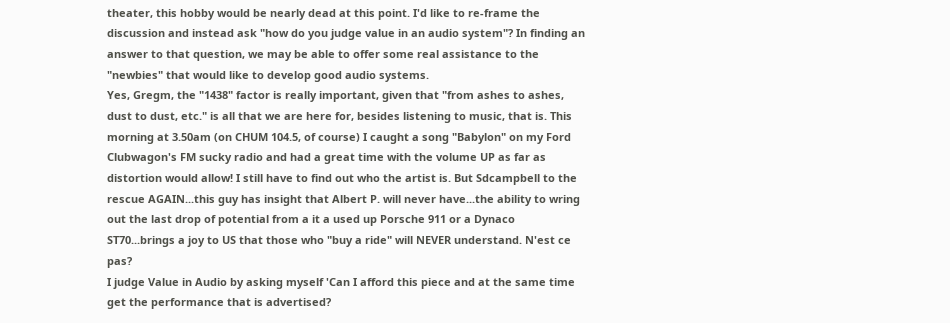theater, this hobby would be nearly dead at this point. I'd like to re-frame the discussion and instead ask "how do you judge value in an audio system"? In finding an answer to that question, we may be able to offer some real assistance to the "newbies" that would like to develop good audio systems.
Yes, Gregm, the "1438" factor is really important, given that "from ashes to ashes, dust to dust, etc." is all that we are here for, besides listening to music, that is. This morning at 3.50am (on CHUM 104.5, of course) I caught a song "Babylon" on my Ford Clubwagon's FM sucky radio and had a great time with the volume UP as far as distortion would allow! I still have to find out who the artist is. But Sdcampbell to the rescue AGAIN...this guy has insight that Albert P. will never have...the ability to wring out the last drop of potential from a it a used up Porsche 911 or a Dynaco ST70...brings a joy to US that those who "buy a ride" will NEVER understand. N'est ce pas?
I judge Value in Audio by asking myself 'Can I afford this piece and at the same time get the performance that is advertised?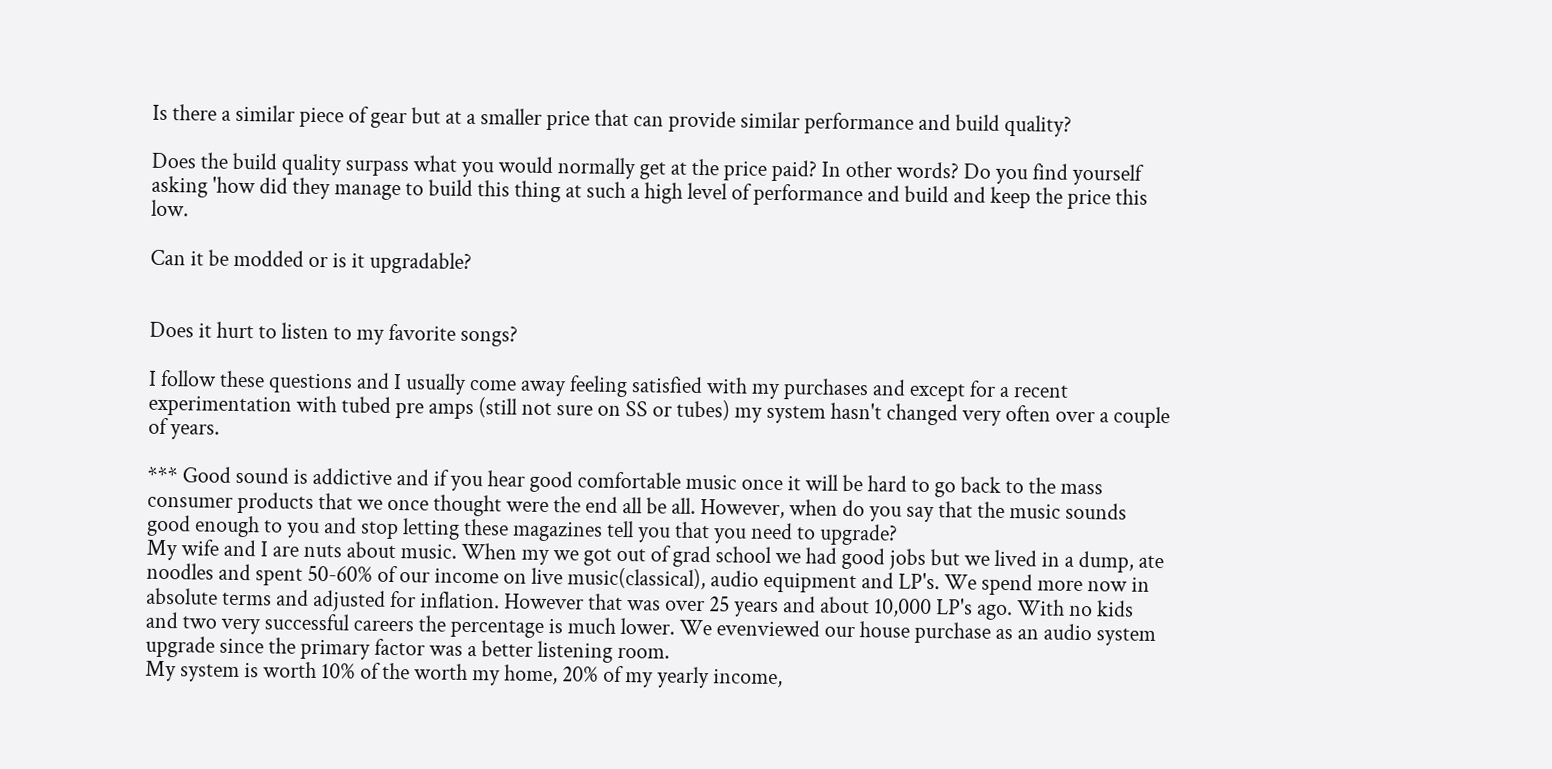Is there a similar piece of gear but at a smaller price that can provide similar performance and build quality?

Does the build quality surpass what you would normally get at the price paid? In other words? Do you find yourself asking 'how did they manage to build this thing at such a high level of performance and build and keep the price this low.

Can it be modded or is it upgradable?


Does it hurt to listen to my favorite songs?

I follow these questions and I usually come away feeling satisfied with my purchases and except for a recent experimentation with tubed pre amps (still not sure on SS or tubes) my system hasn't changed very often over a couple of years.

*** Good sound is addictive and if you hear good comfortable music once it will be hard to go back to the mass consumer products that we once thought were the end all be all. However, when do you say that the music sounds good enough to you and stop letting these magazines tell you that you need to upgrade?
My wife and I are nuts about music. When my we got out of grad school we had good jobs but we lived in a dump, ate noodles and spent 50-60% of our income on live music(classical), audio equipment and LP's. We spend more now in absolute terms and adjusted for inflation. However that was over 25 years and about 10,000 LP's ago. With no kids and two very successful careers the percentage is much lower. We evenviewed our house purchase as an audio system upgrade since the primary factor was a better listening room.
My system is worth 10% of the worth my home, 20% of my yearly income,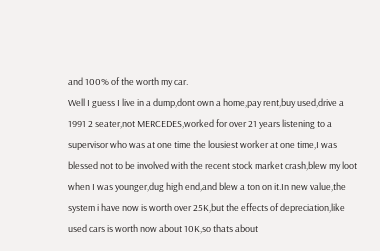and 100% of the worth my car.
Well I guess I live in a dump,dont own a home,pay rent,buy used,drive a 1991 2 seater,not MERCEDES,worked for over 21 years listening to a supervisor who was at one time the lousiest worker at one time,I was blessed not to be involved with the recent stock market crash,blew my loot when I was younger,dug high end,and blew a ton on it.In new value,the system i have now is worth over 25K,but the effects of depreciation,like used cars is worth now about 10K,so thats about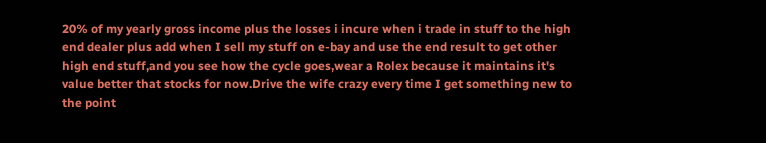20% of my yearly gross income plus the losses i incure when i trade in stuff to the high end dealer plus add when I sell my stuff on e-bay and use the end result to get other high end stuff,and you see how the cycle goes,wear a Rolex because it maintains it's value better that stocks for now.Drive the wife crazy every time I get something new to the point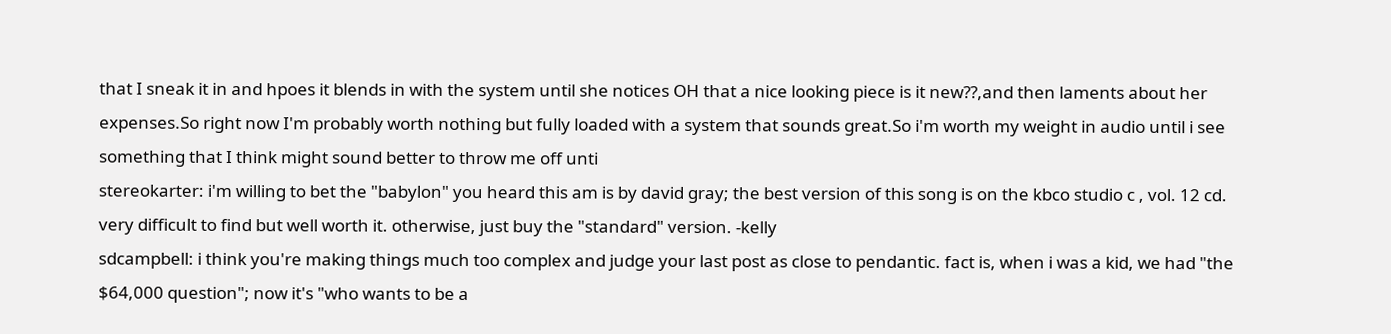that I sneak it in and hpoes it blends in with the system until she notices OH that a nice looking piece is it new??,and then laments about her expenses.So right now I'm probably worth nothing but fully loaded with a system that sounds great.So i'm worth my weight in audio until i see something that I think might sound better to throw me off unti
stereokarter: i'm willing to bet the "babylon" you heard this am is by david gray; the best version of this song is on the kbco studio c , vol. 12 cd. very difficult to find but well worth it. otherwise, just buy the "standard" version. -kelly
sdcampbell: i think you're making things much too complex and judge your last post as close to pendantic. fact is, when i was a kid, we had "the $64,000 question"; now it's "who wants to be a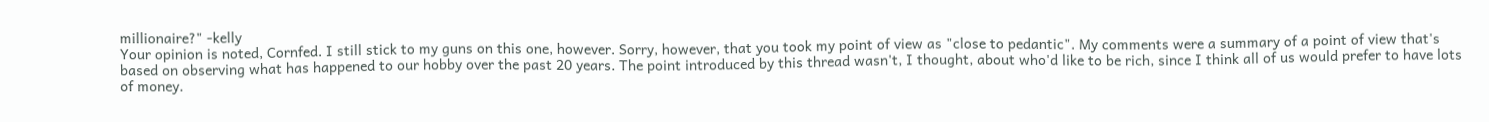millionaire?" -kelly
Your opinion is noted, Cornfed. I still stick to my guns on this one, however. Sorry, however, that you took my point of view as "close to pedantic". My comments were a summary of a point of view that's based on observing what has happened to our hobby over the past 20 years. The point introduced by this thread wasn't, I thought, about who'd like to be rich, since I think all of us would prefer to have lots of money.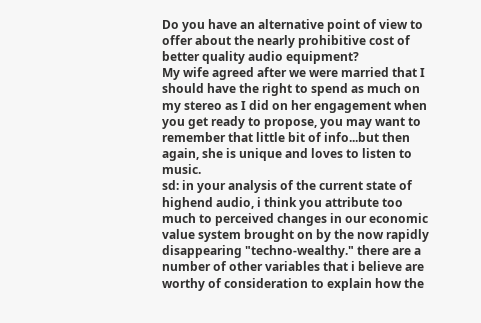Do you have an alternative point of view to offer about the nearly prohibitive cost of better quality audio equipment?
My wife agreed after we were married that I should have the right to spend as much on my stereo as I did on her engagement when you get ready to propose, you may want to remember that little bit of info...but then again, she is unique and loves to listen to music.
sd: in your analysis of the current state of highend audio, i think you attribute too much to perceived changes in our economic value system brought on by the now rapidly disappearing "techno-wealthy." there are a number of other variables that i believe are worthy of consideration to explain how the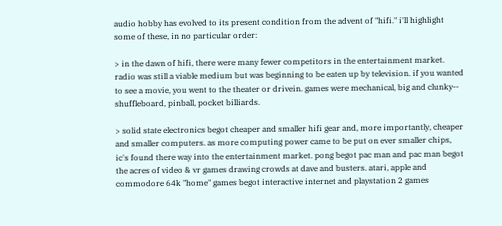audio hobby has evolved to its present condition from the advent of "hifi." i'll highlight some of these, in no particular order:

> in the dawn of hifi, there were many fewer competitors in the entertainment market. radio was still a viable medium but was beginning to be eaten up by television. if you wanted to see a movie, you went to the theater or drivein. games were mechanical, big and clunky-- shuffleboard, pinball, pocket billiards.

> solid state electronics begot cheaper and smaller hifi gear and, more importantly, cheaper and smaller computers. as more computing power came to be put on ever smaller chips, ic's found there way into the entertainment market. pong begot pac man and pac man begot the acres of video & vr games drawing crowds at dave and busters. atari, apple and commodore 64k "home" games begot interactive internet and playstation 2 games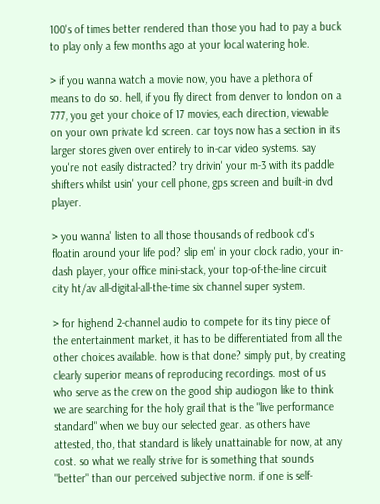100's of times better rendered than those you had to pay a buck to play only a few months ago at your local watering hole.

> if you wanna watch a movie now, you have a plethora of means to do so. hell, if you fly direct from denver to london on a 777, you get your choice of 17 movies, each direction, viewable on your own private lcd screen. car toys now has a section in its larger stores given over entirely to in-car video systems. say you're not easily distracted? try drivin' your m-3 with its paddle shifters whilst usin' your cell phone, gps screen and built-in dvd player.

> you wanna' listen to all those thousands of redbook cd's floatin around your life pod? slip em' in your clock radio, your in-dash player, your office mini-stack, your top-of-the-line circuit city ht/av all-digital-all-the-time six channel super system.

> for highend 2-channel audio to compete for its tiny piece of the entertainment market, it has to be differentiated from all the other choices available. how is that done? simply put, by creating clearly superior means of reproducing recordings. most of us who serve as the crew on the good ship audiogon like to think we are searching for the holy grail that is the "live performance standard" when we buy our selected gear. as others have attested, tho, that standard is likely unattainable for now, at any cost. so what we really strive for is something that sounds "better" than our perceived subjective norm. if one is self-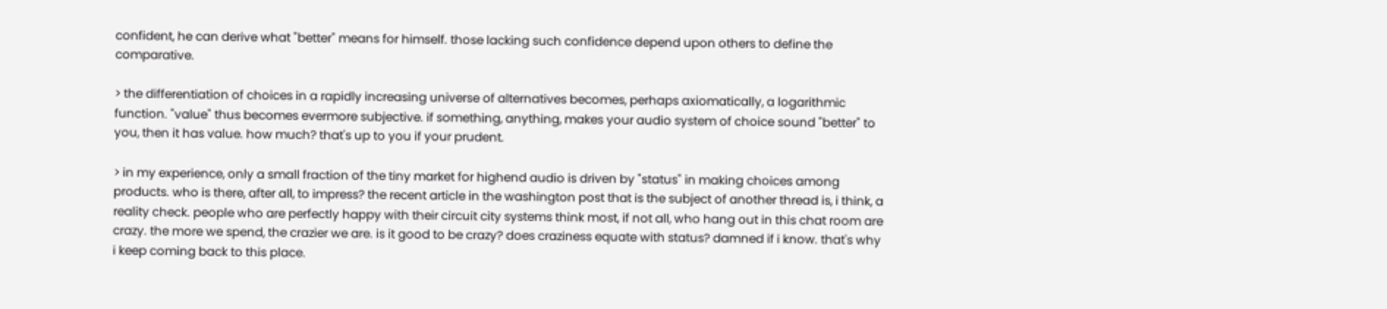confident, he can derive what "better" means for himself. those lacking such confidence depend upon others to define the comparative.

> the differentiation of choices in a rapidly increasing universe of alternatives becomes, perhaps axiomatically, a logarithmic function. "value" thus becomes evermore subjective. if something, anything, makes your audio system of choice sound "better" to you, then it has value. how much? that's up to you if your prudent.

> in my experience, only a small fraction of the tiny market for highend audio is driven by "status" in making choices among products. who is there, after all, to impress? the recent article in the washington post that is the subject of another thread is, i think, a reality check. people who are perfectly happy with their circuit city systems think most, if not all, who hang out in this chat room are crazy. the more we spend, the crazier we are. is it good to be crazy? does craziness equate with status? damned if i know. that's why i keep coming back to this place.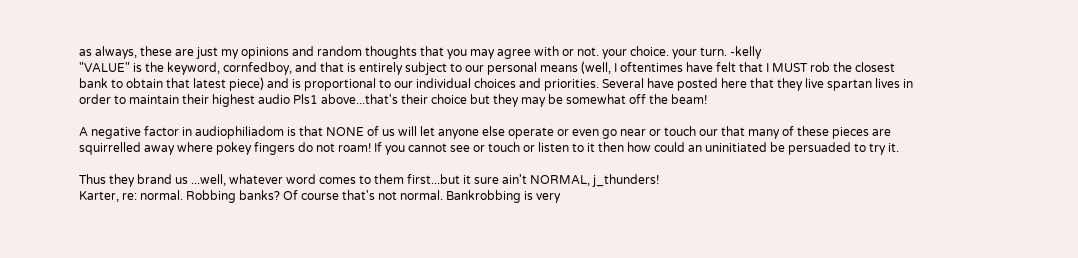as always, these are just my opinions and random thoughts that you may agree with or not. your choice. your turn. -kelly
"VALUE" is the keyword, cornfedboy, and that is entirely subject to our personal means (well, I oftentimes have felt that I MUST rob the closest bank to obtain that latest piece) and is proportional to our individual choices and priorities. Several have posted here that they live spartan lives in order to maintain their highest audio Pls1 above...that's their choice but they may be somewhat off the beam!

A negative factor in audiophiliadom is that NONE of us will let anyone else operate or even go near or touch our that many of these pieces are squirrelled away where pokey fingers do not roam! If you cannot see or touch or listen to it then how could an uninitiated be persuaded to try it.

Thus they brand us ...well, whatever word comes to them first...but it sure ain't NORMAL, j_thunders!
Karter, re: normal. Robbing banks? Of course that's not normal. Bankrobbing is very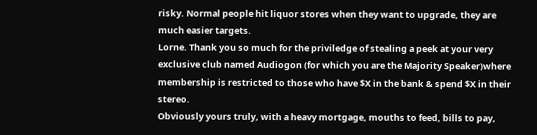risky. Normal people hit liquor stores when they want to upgrade, they are much easier targets.
Lorne. Thank you so much for the priviledge of stealing a peek at your very exclusive club named Audiogon (for which you are the Majority Speaker)where membership is restricted to those who have $X in the bank & spend $X in their stereo.
Obviously yours truly, with a heavy mortgage, mouths to feed, bills to pay,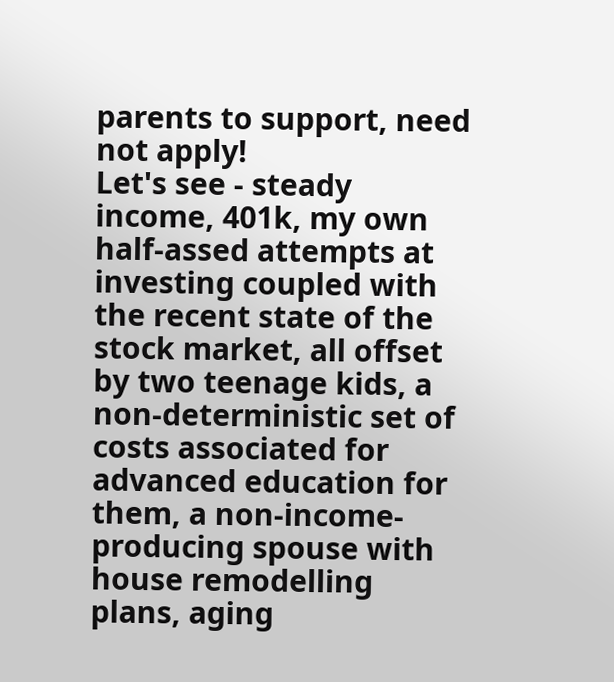parents to support, need not apply!
Let's see - steady income, 401k, my own half-assed attempts at investing coupled with the recent state of the stock market, all offset by two teenage kids, a non-deterministic set of costs associated for advanced education for them, a non-income-producing spouse with house remodelling plans, aging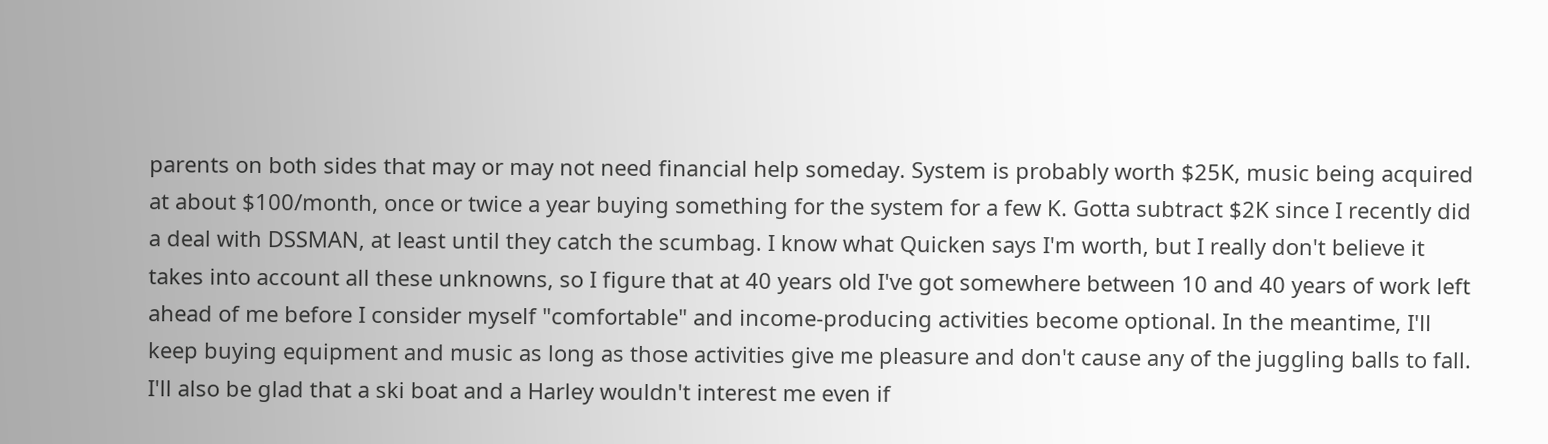parents on both sides that may or may not need financial help someday. System is probably worth $25K, music being acquired at about $100/month, once or twice a year buying something for the system for a few K. Gotta subtract $2K since I recently did a deal with DSSMAN, at least until they catch the scumbag. I know what Quicken says I'm worth, but I really don't believe it takes into account all these unknowns, so I figure that at 40 years old I've got somewhere between 10 and 40 years of work left ahead of me before I consider myself "comfortable" and income-producing activities become optional. In the meantime, I'll keep buying equipment and music as long as those activities give me pleasure and don't cause any of the juggling balls to fall. I'll also be glad that a ski boat and a Harley wouldn't interest me even if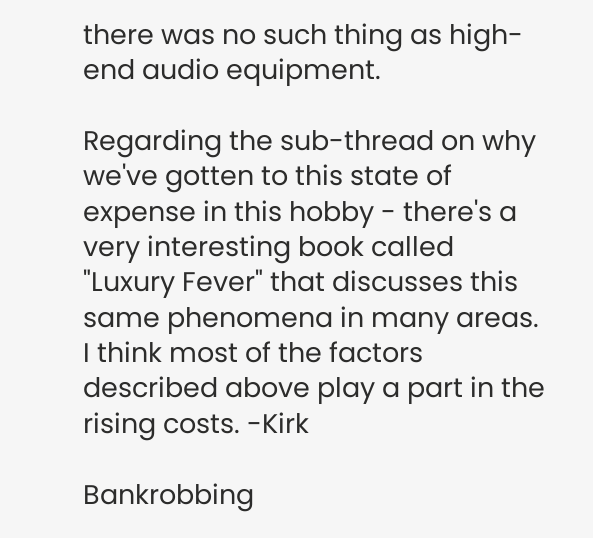there was no such thing as high-end audio equipment.

Regarding the sub-thread on why we've gotten to this state of expense in this hobby - there's a very interesting book called "Luxury Fever" that discusses this same phenomena in many areas. I think most of the factors described above play a part in the rising costs. -Kirk

Bankrobbing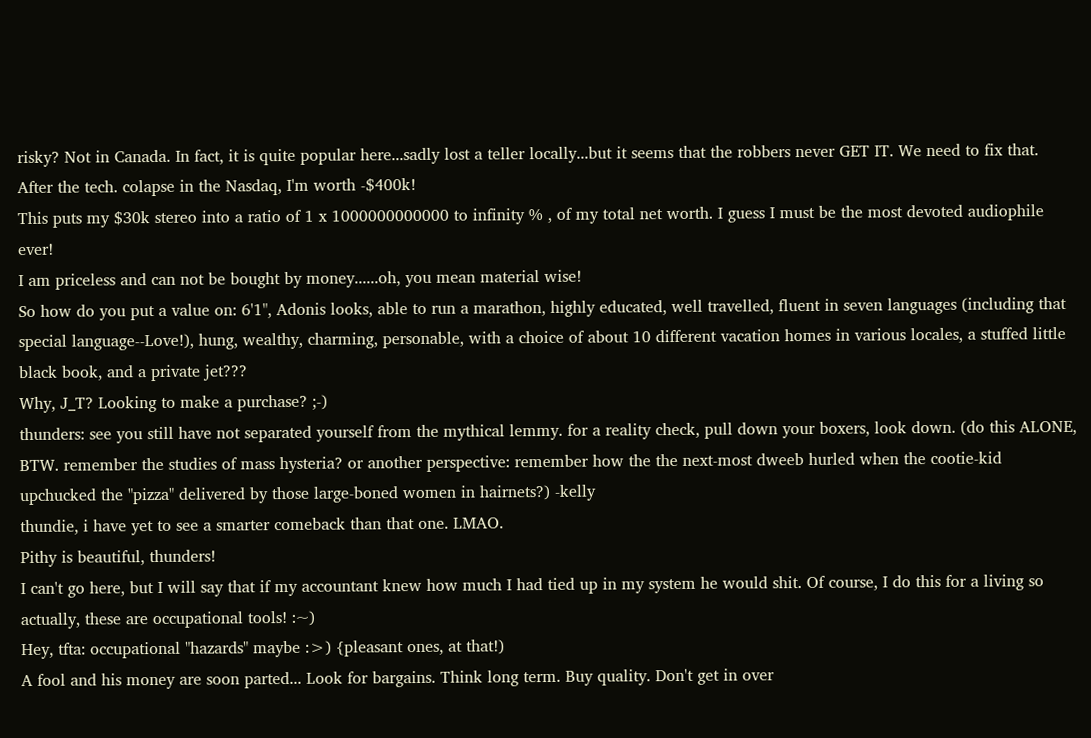risky? Not in Canada. In fact, it is quite popular here...sadly lost a teller locally...but it seems that the robbers never GET IT. We need to fix that.
After the tech. colapse in the Nasdaq, I'm worth -$400k!
This puts my $30k stereo into a ratio of 1 x 1000000000000 to infinity % , of my total net worth. I guess I must be the most devoted audiophile ever!
I am priceless and can not be bought by money......oh, you mean material wise!
So how do you put a value on: 6'1", Adonis looks, able to run a marathon, highly educated, well travelled, fluent in seven languages (including that special language--Love!), hung, wealthy, charming, personable, with a choice of about 10 different vacation homes in various locales, a stuffed little black book, and a private jet???
Why, J_T? Looking to make a purchase? ;-)
thunders: see you still have not separated yourself from the mythical lemmy. for a reality check, pull down your boxers, look down. (do this ALONE, BTW. remember the studies of mass hysteria? or another perspective: remember how the the next-most dweeb hurled when the cootie-kid upchucked the "pizza" delivered by those large-boned women in hairnets?) -kelly
thundie, i have yet to see a smarter comeback than that one. LMAO.
Pithy is beautiful, thunders!
I can't go here, but I will say that if my accountant knew how much I had tied up in my system he would shit. Of course, I do this for a living so actually, these are occupational tools! :~)
Hey, tfta: occupational "hazards" maybe :>) {pleasant ones, at that!)
A fool and his money are soon parted... Look for bargains. Think long term. Buy quality. Don't get in over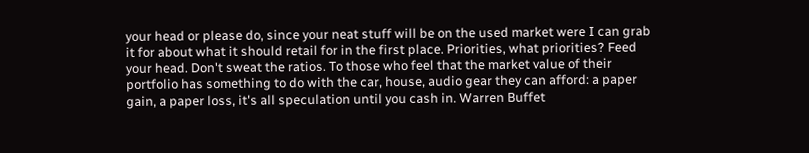your head or please do, since your neat stuff will be on the used market were I can grab it for about what it should retail for in the first place. Priorities, what priorities? Feed your head. Don't sweat the ratios. To those who feel that the market value of their portfolio has something to do with the car, house, audio gear they can afford: a paper gain, a paper loss, it's all speculation until you cash in. Warren Buffet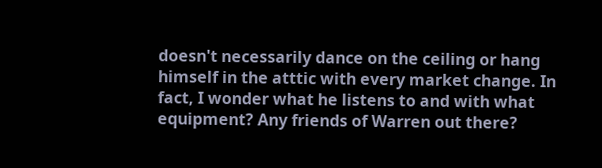doesn't necessarily dance on the ceiling or hang himself in the atttic with every market change. In fact, I wonder what he listens to and with what equipment? Any friends of Warren out there?